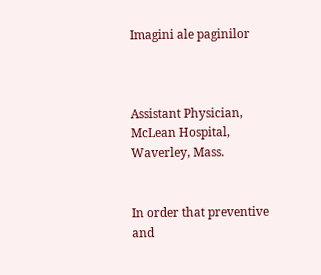Imagini ale paginilor



Assistant Physician, McLean Hospital, Waverley, Mass.


In order that preventive and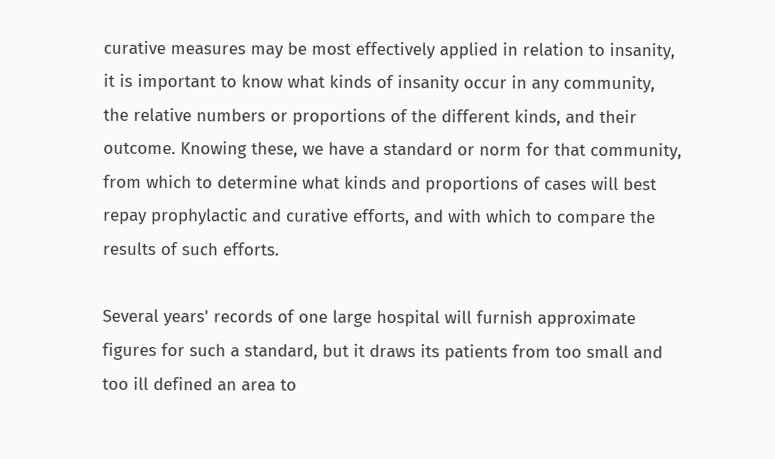curative measures may be most effectively applied in relation to insanity, it is important to know what kinds of insanity occur in any community, the relative numbers or proportions of the different kinds, and their outcome. Knowing these, we have a standard or norm for that community, from which to determine what kinds and proportions of cases will best repay prophylactic and curative efforts, and with which to compare the results of such efforts.

Several years' records of one large hospital will furnish approximate figures for such a standard, but it draws its patients from too small and too ill defined an area to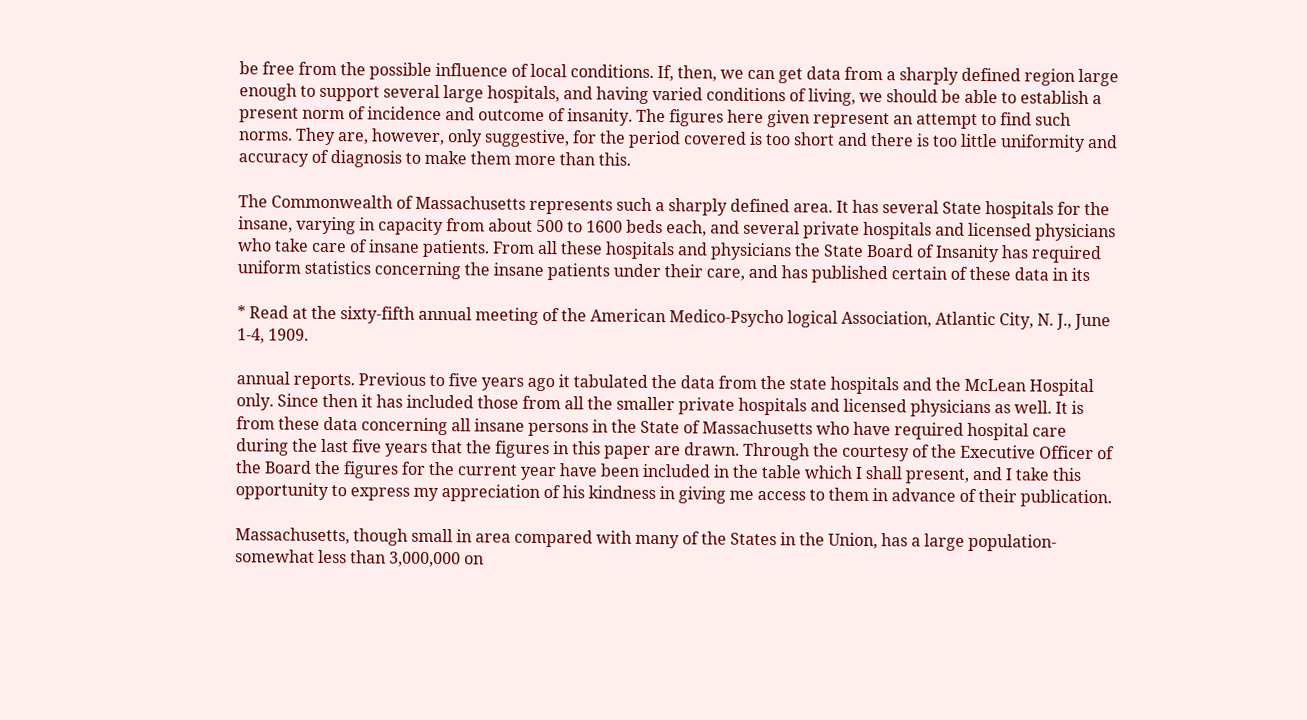be free from the possible influence of local conditions. If, then, we can get data from a sharply defined region large enough to support several large hospitals, and having varied conditions of living, we should be able to establish a present norm of incidence and outcome of insanity. The figures here given represent an attempt to find such norms. They are, however, only suggestive, for the period covered is too short and there is too little uniformity and accuracy of diagnosis to make them more than this.

The Commonwealth of Massachusetts represents such a sharply defined area. It has several State hospitals for the insane, varying in capacity from about 500 to 1600 beds each, and several private hospitals and licensed physicians who take care of insane patients. From all these hospitals and physicians the State Board of Insanity has required uniform statistics concerning the insane patients under their care, and has published certain of these data in its

* Read at the sixty-fifth annual meeting of the American Medico-Psycho logical Association, Atlantic City, N. J., June 1-4, 1909.

annual reports. Previous to five years ago it tabulated the data from the state hospitals and the McLean Hospital only. Since then it has included those from all the smaller private hospitals and licensed physicians as well. It is from these data concerning all insane persons in the State of Massachusetts who have required hospital care during the last five years that the figures in this paper are drawn. Through the courtesy of the Executive Officer of the Board the figures for the current year have been included in the table which I shall present, and I take this opportunity to express my appreciation of his kindness in giving me access to them in advance of their publication.

Massachusetts, though small in area compared with many of the States in the Union, has a large population-somewhat less than 3,000,000 on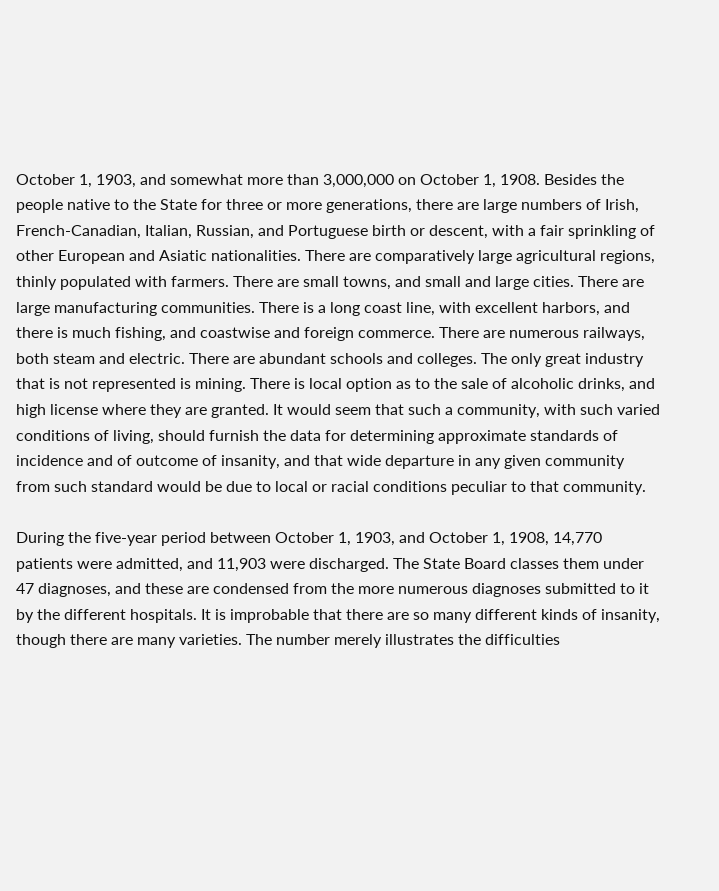October 1, 1903, and somewhat more than 3,000,000 on October 1, 1908. Besides the people native to the State for three or more generations, there are large numbers of Irish, French-Canadian, Italian, Russian, and Portuguese birth or descent, with a fair sprinkling of other European and Asiatic nationalities. There are comparatively large agricultural regions, thinly populated with farmers. There are small towns, and small and large cities. There are large manufacturing communities. There is a long coast line, with excellent harbors, and there is much fishing, and coastwise and foreign commerce. There are numerous railways, both steam and electric. There are abundant schools and colleges. The only great industry that is not represented is mining. There is local option as to the sale of alcoholic drinks, and high license where they are granted. It would seem that such a community, with such varied conditions of living, should furnish the data for determining approximate standards of incidence and of outcome of insanity, and that wide departure in any given community from such standard would be due to local or racial conditions peculiar to that community.

During the five-year period between October 1, 1903, and October 1, 1908, 14,770 patients were admitted, and 11,903 were discharged. The State Board classes them under 47 diagnoses, and these are condensed from the more numerous diagnoses submitted to it by the different hospitals. It is improbable that there are so many different kinds of insanity, though there are many varieties. The number merely illustrates the difficulties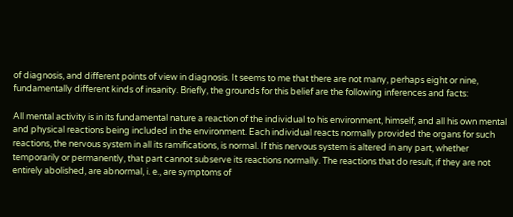of diagnosis, and different points of view in diagnosis. It seems to me that there are not many, perhaps eight or nine, fundamentally different kinds of insanity. Briefly, the grounds for this belief are the following inferences and facts:

All mental activity is in its fundamental nature a reaction of the individual to his environment, himself, and all his own mental and physical reactions being included in the environment. Each individual reacts normally provided the organs for such reactions, the nervous system in all its ramifications, is normal. If this nervous system is altered in any part, whether temporarily or permanently, that part cannot subserve its reactions normally. The reactions that do result, if they are not entirely abolished, are abnormal, i. e., are symptoms of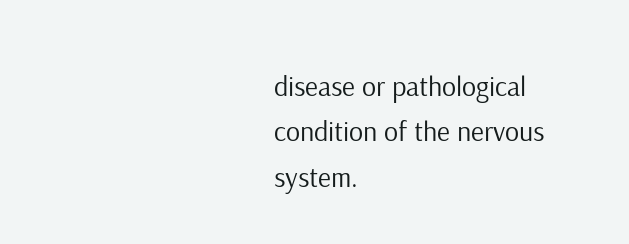disease or pathological condition of the nervous system.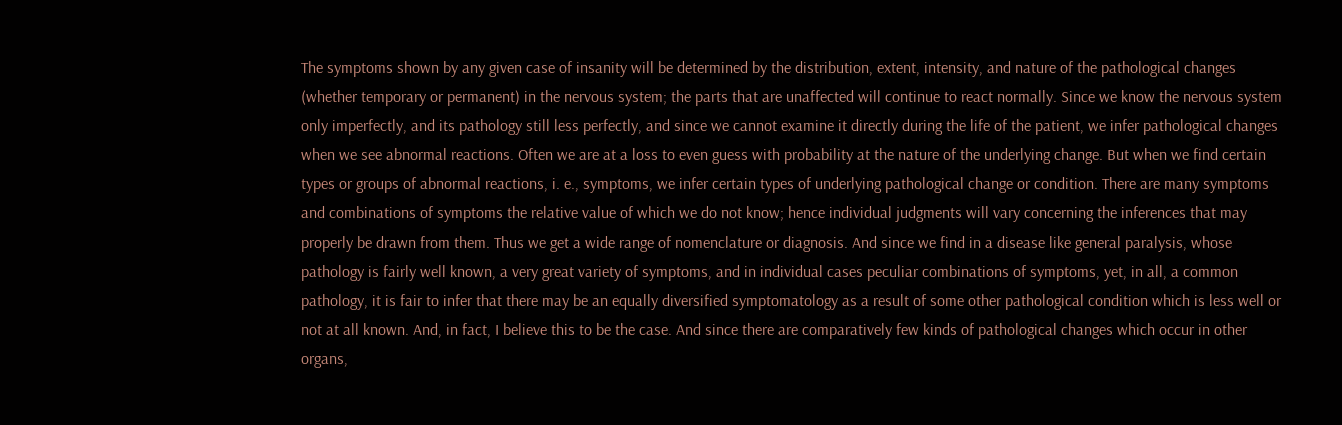The symptoms shown by any given case of insanity will be determined by the distribution, extent, intensity, and nature of the pathological changes (whether temporary or permanent) in the nervous system; the parts that are unaffected will continue to react normally. Since we know the nervous system only imperfectly, and its pathology still less perfectly, and since we cannot examine it directly during the life of the patient, we infer pathological changes when we see abnormal reactions. Often we are at a loss to even guess with probability at the nature of the underlying change. But when we find certain types or groups of abnormal reactions, i. e., symptoms, we infer certain types of underlying pathological change or condition. There are many symptoms and combinations of symptoms the relative value of which we do not know; hence individual judgments will vary concerning the inferences that may properly be drawn from them. Thus we get a wide range of nomenclature or diagnosis. And since we find in a disease like general paralysis, whose pathology is fairly well known, a very great variety of symptoms, and in individual cases peculiar combinations of symptoms, yet, in all, a common pathology, it is fair to infer that there may be an equally diversified symptomatology as a result of some other pathological condition which is less well or not at all known. And, in fact, I believe this to be the case. And since there are comparatively few kinds of pathological changes which occur in other organs,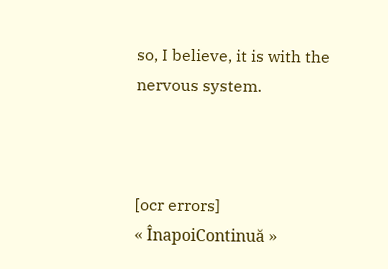so, I believe, it is with the nervous system.



[ocr errors]
« ÎnapoiContinuă »